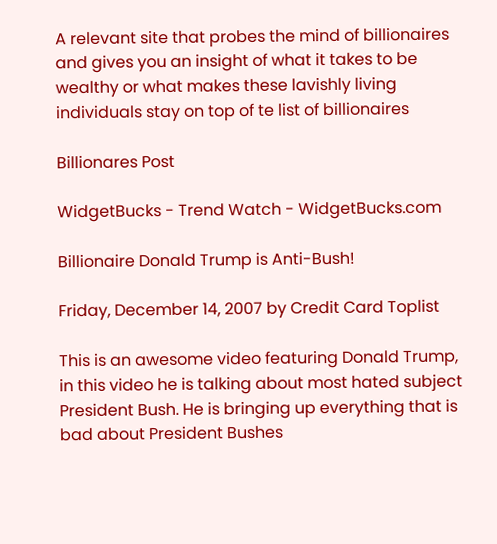A relevant site that probes the mind of billionaires and gives you an insight of what it takes to be wealthy or what makes these lavishly living individuals stay on top of te list of billionaires

Billionares Post

WidgetBucks - Trend Watch - WidgetBucks.com

Billionaire Donald Trump is Anti-Bush!

Friday, December 14, 2007 by Credit Card Toplist

This is an awesome video featuring Donald Trump, in this video he is talking about most hated subject President Bush. He is bringing up everything that is bad about President Bushes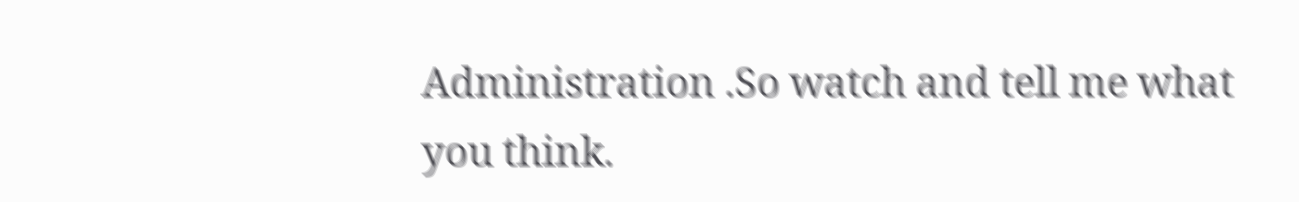Administration .So watch and tell me what you think.